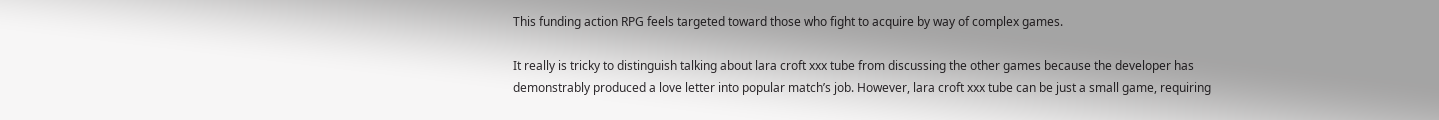This funding action RPG feels targeted toward those who fight to acquire by way of complex games.

It really is tricky to distinguish talking about lara croft xxx tube from discussing the other games because the developer has demonstrably produced a love letter into popular match’s job. However, lara croft xxx tube can be just a small game, requiring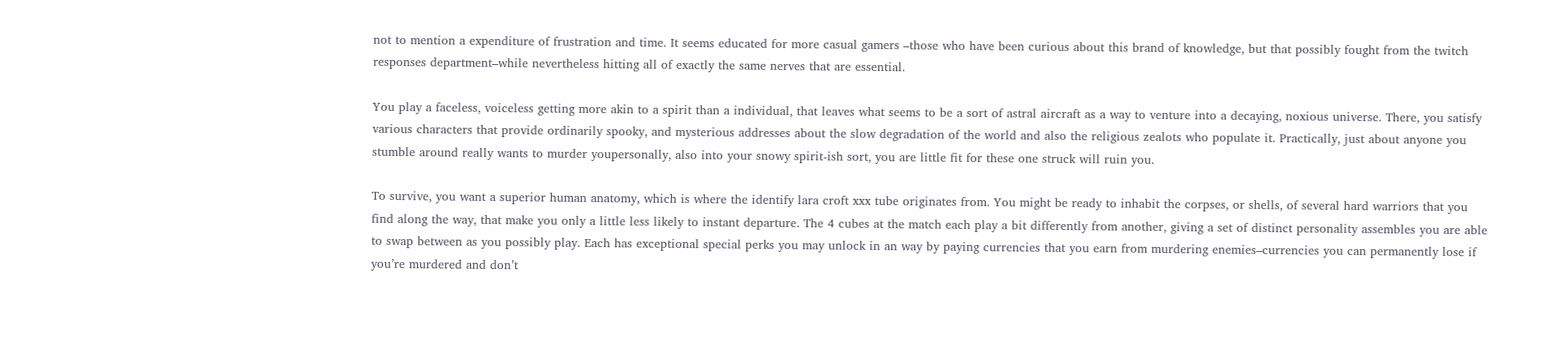not to mention a expenditure of frustration and time. It seems educated for more casual gamers –those who have been curious about this brand of knowledge, but that possibly fought from the twitch responses department–while nevertheless hitting all of exactly the same nerves that are essential.

You play a faceless, voiceless getting more akin to a spirit than a individual, that leaves what seems to be a sort of astral aircraft as a way to venture into a decaying, noxious universe. There, you satisfy various characters that provide ordinarily spooky, and mysterious addresses about the slow degradation of the world and also the religious zealots who populate it. Practically, just about anyone you stumble around really wants to murder youpersonally, also into your snowy spirit-ish sort, you are little fit for these one struck will ruin you.

To survive, you want a superior human anatomy, which is where the identify lara croft xxx tube originates from. You might be ready to inhabit the corpses, or shells, of several hard warriors that you find along the way, that make you only a little less likely to instant departure. The 4 cubes at the match each play a bit differently from another, giving a set of distinct personality assembles you are able to swap between as you possibly play. Each has exceptional special perks you may unlock in an way by paying currencies that you earn from murdering enemies–currencies you can permanently lose if you’re murdered and don’t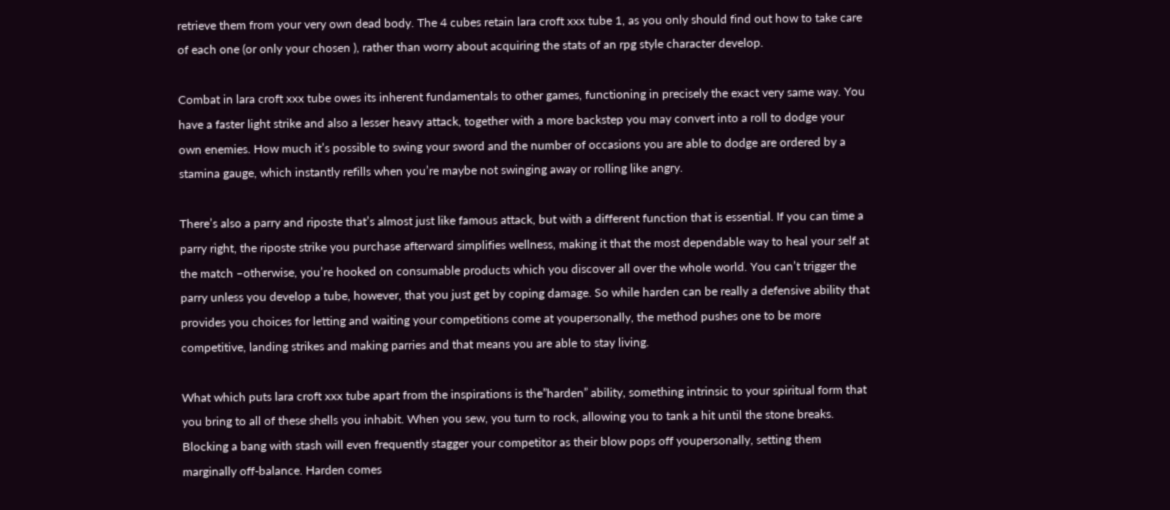retrieve them from your very own dead body. The 4 cubes retain lara croft xxx tube 1, as you only should find out how to take care of each one (or only your chosen ), rather than worry about acquiring the stats of an rpg style character develop.

Combat in lara croft xxx tube owes its inherent fundamentals to other games, functioning in precisely the exact very same way. You have a faster light strike and also a lesser heavy attack, together with a more backstep you may convert into a roll to dodge your own enemies. How much it’s possible to swing your sword and the number of occasions you are able to dodge are ordered by a stamina gauge, which instantly refills when you’re maybe not swinging away or rolling like angry.

There’s also a parry and riposte that’s almost just like famous attack, but with a different function that is essential. If you can time a parry right, the riposte strike you purchase afterward simplifies wellness, making it that the most dependable way to heal your self at the match –otherwise, you’re hooked on consumable products which you discover all over the whole world. You can’t trigger the parry unless you develop a tube, however, that you just get by coping damage. So while harden can be really a defensive ability that provides you choices for letting and waiting your competitions come at youpersonally, the method pushes one to be more competitive, landing strikes and making parries and that means you are able to stay living.

What which puts lara croft xxx tube apart from the inspirations is the”harden” ability, something intrinsic to your spiritual form that you bring to all of these shells you inhabit. When you sew, you turn to rock, allowing you to tank a hit until the stone breaks. Blocking a bang with stash will even frequently stagger your competitor as their blow pops off youpersonally, setting them marginally off-balance. Harden comes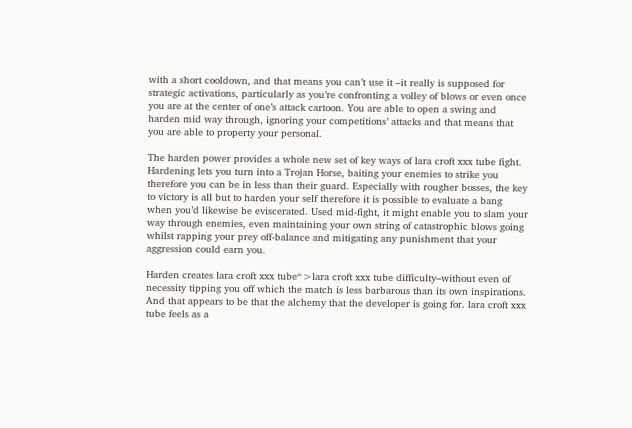with a short cooldown, and that means you can’t use it –it really is supposed for strategic activations, particularly as you’re confronting a volley of blows or even once you are at the center of one’s attack cartoon. You are able to open a swing and harden mid way through, ignoring your competitions’ attacks and that means that you are able to property your personal.

The harden power provides a whole new set of key ways of lara croft xxx tube fight. Hardening lets you turn into a Trojan Horse, baiting your enemies to strike you therefore you can be in less than their guard. Especially with rougher bosses, the key to victory is all but to harden your self therefore it is possible to evaluate a bang when you’d likewise be eviscerated. Used mid-fight, it might enable you to slam your way through enemies, even maintaining your own string of catastrophic blows going whilst rapping your prey off-balance and mitigating any punishment that your aggression could earn you.

Harden creates lara croft xxx tube“>lara croft xxx tube difficulty–without even of necessity tipping you off which the match is less barbarous than its own inspirations. And that appears to be that the alchemy that the developer is going for. lara croft xxx tube feels as a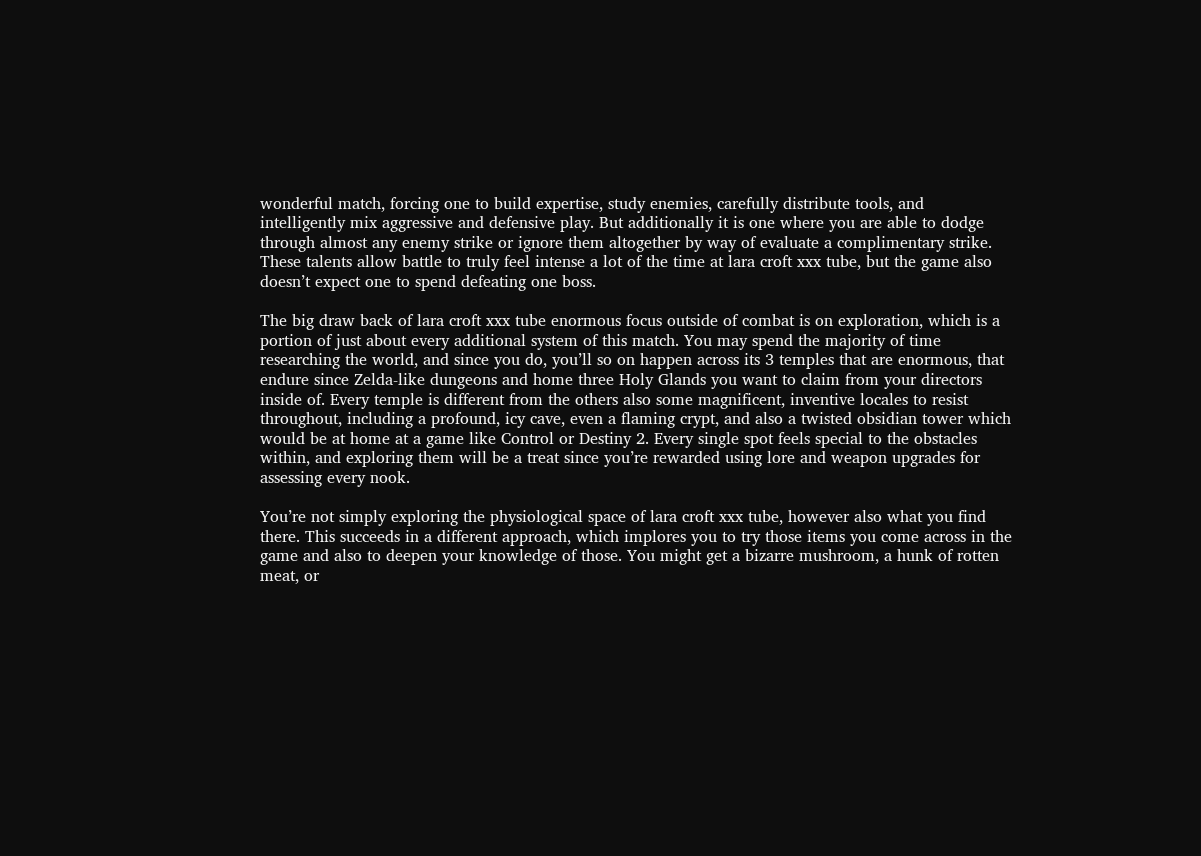wonderful match, forcing one to build expertise, study enemies, carefully distribute tools, and intelligently mix aggressive and defensive play. But additionally it is one where you are able to dodge through almost any enemy strike or ignore them altogether by way of evaluate a complimentary strike. These talents allow battle to truly feel intense a lot of the time at lara croft xxx tube, but the game also doesn’t expect one to spend defeating one boss.

The big draw back of lara croft xxx tube enormous focus outside of combat is on exploration, which is a portion of just about every additional system of this match. You may spend the majority of time researching the world, and since you do, you’ll so on happen across its 3 temples that are enormous, that endure since Zelda-like dungeons and home three Holy Glands you want to claim from your directors inside of. Every temple is different from the others also some magnificent, inventive locales to resist throughout, including a profound, icy cave, even a flaming crypt, and also a twisted obsidian tower which would be at home at a game like Control or Destiny 2. Every single spot feels special to the obstacles within, and exploring them will be a treat since you’re rewarded using lore and weapon upgrades for assessing every nook.

You’re not simply exploring the physiological space of lara croft xxx tube, however also what you find there. This succeeds in a different approach, which implores you to try those items you come across in the game and also to deepen your knowledge of those. You might get a bizarre mushroom, a hunk of rotten meat, or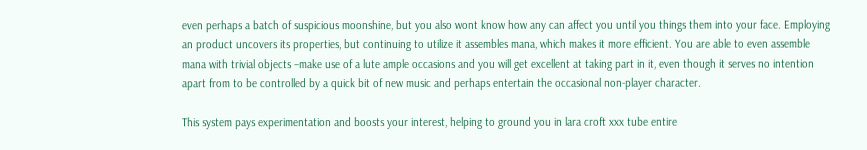even perhaps a batch of suspicious moonshine, but you also wont know how any can affect you until you things them into your face. Employing an product uncovers its properties, but continuing to utilize it assembles mana, which makes it more efficient. You are able to even assemble mana with trivial objects –make use of a lute ample occasions and you will get excellent at taking part in it, even though it serves no intention apart from to be controlled by a quick bit of new music and perhaps entertain the occasional non-player character.

This system pays experimentation and boosts your interest, helping to ground you in lara croft xxx tube entire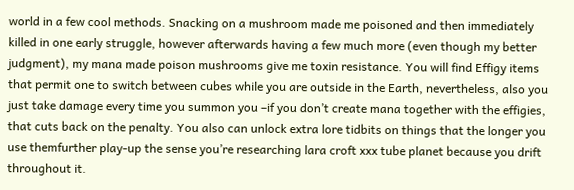world in a few cool methods. Snacking on a mushroom made me poisoned and then immediately killed in one early struggle, however afterwards having a few much more (even though my better judgment), my mana made poison mushrooms give me toxin resistance. You will find Effigy items that permit one to switch between cubes while you are outside in the Earth, nevertheless, also you just take damage every time you summon you –if you don’t create mana together with the effigies, that cuts back on the penalty. You also can unlock extra lore tidbits on things that the longer you use themfurther play-up the sense you’re researching lara croft xxx tube planet because you drift throughout it.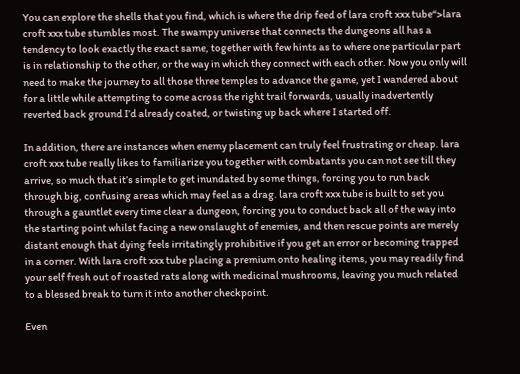You can explore the shells that you find, which is where the drip feed of lara croft xxx tube“>lara croft xxx tube stumbles most. The swampy universe that connects the dungeons all has a tendency to look exactly the exact same, together with few hints as to where one particular part is in relationship to the other, or the way in which they connect with each other. Now you only will need to make the journey to all those three temples to advance the game, yet I wandered about for a little while attempting to come across the right trail forwards, usually inadvertently reverted back ground I’d already coated, or twisting up back where I started off.

In addition, there are instances when enemy placement can truly feel frustrating or cheap. lara croft xxx tube really likes to familiarize you together with combatants you can not see till they arrive, so much that it’s simple to get inundated by some things, forcing you to run back through big, confusing areas which may feel as a drag. lara croft xxx tube is built to set you through a gauntlet every time clear a dungeon, forcing you to conduct back all of the way into the starting point whilst facing a new onslaught of enemies, and then rescue points are merely distant enough that dying feels irritatingly prohibitive if you get an error or becoming trapped in a corner. With lara croft xxx tube placing a premium onto healing items, you may readily find your self fresh out of roasted rats along with medicinal mushrooms, leaving you much related to a blessed break to turn it into another checkpoint.

Even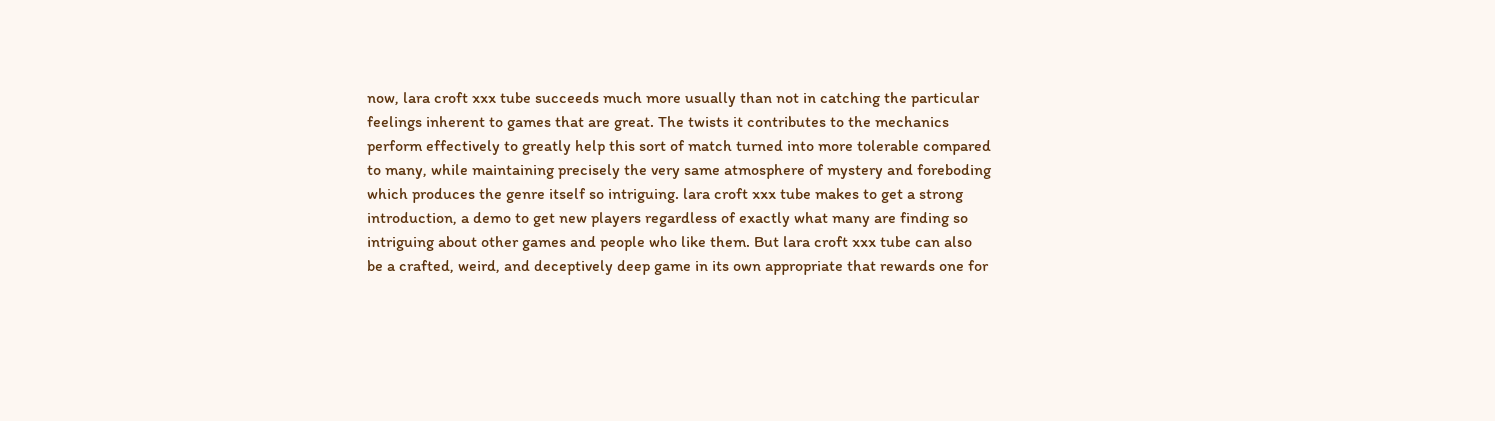now, lara croft xxx tube succeeds much more usually than not in catching the particular feelings inherent to games that are great. The twists it contributes to the mechanics perform effectively to greatly help this sort of match turned into more tolerable compared to many, while maintaining precisely the very same atmosphere of mystery and foreboding which produces the genre itself so intriguing. lara croft xxx tube makes to get a strong introduction, a demo to get new players regardless of exactly what many are finding so intriguing about other games and people who like them. But lara croft xxx tube can also be a crafted, weird, and deceptively deep game in its own appropriate that rewards one for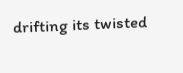drifting its twisted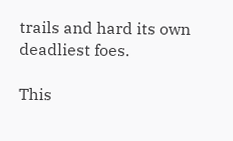trails and hard its own deadliest foes.

This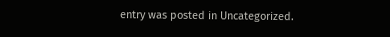entry was posted in Uncategorized.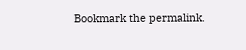Bookmark the permalink.